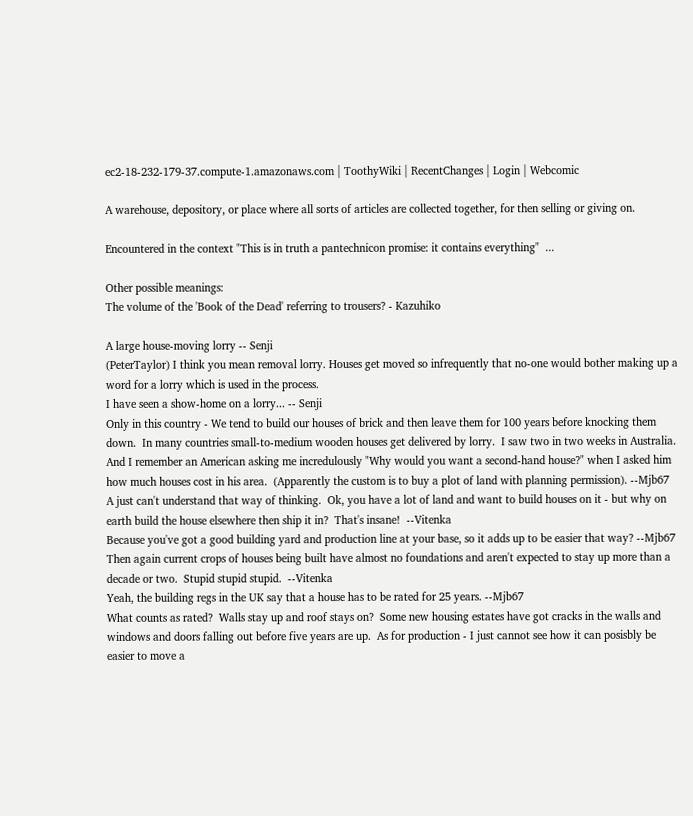ec2-18-232-179-37.compute-1.amazonaws.com | ToothyWiki | RecentChanges | Login | Webcomic

A warehouse, depository, or place where all sorts of articles are collected together, for then selling or giving on.

Encountered in the context "This is in truth a pantechnicon promise: it contains everything"  ...

Other possible meanings:
The volume of the 'Book of the Dead' referring to trousers? - Kazuhiko

A large house-moving lorry -- Senji
(PeterTaylor) I think you mean removal lorry. Houses get moved so infrequently that no-one would bother making up a word for a lorry which is used in the process.
I have seen a show-home on a lorry... -- Senji
Only in this country - We tend to build our houses of brick and then leave them for 100 years before knocking them down.  In many countries small-to-medium wooden houses get delivered by lorry.  I saw two in two weeks in Australia.  And I remember an American asking me incredulously "Why would you want a second-hand house?" when I asked him how much houses cost in his area.  (Apparently the custom is to buy a plot of land with planning permission). --Mjb67
A just can't understand that way of thinking.  Ok, you have a lot of land and want to build houses on it - but why on earth build the house elsewhere then ship it in?  That's insane!  --Vitenka
Because you've got a good building yard and production line at your base, so it adds up to be easier that way? --Mjb67
Then again current crops of houses being built have almost no foundations and aren't expected to stay up more than a decade or two.  Stupid stupid stupid.  --Vitenka
Yeah, the building regs in the UK say that a house has to be rated for 25 years. --Mjb67
What counts as rated?  Walls stay up and roof stays on?  Some new housing estates have got cracks in the walls and windows and doors falling out before five years are up.  As for production - I just cannot see how it can posisbly be easier to move a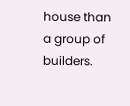house than a group of builders.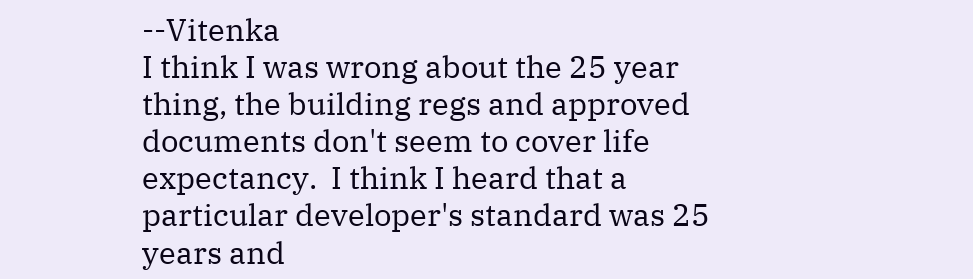--Vitenka
I think I was wrong about the 25 year thing, the building regs and approved documents don't seem to cover life expectancy.  I think I heard that a particular developer's standard was 25 years and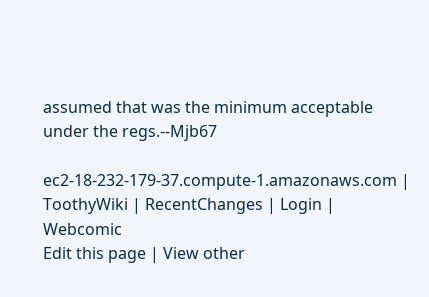assumed that was the minimum acceptable under the regs.--Mjb67

ec2-18-232-179-37.compute-1.amazonaws.com | ToothyWiki | RecentChanges | Login | Webcomic
Edit this page | View other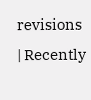revisions | Recently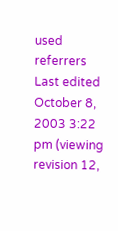used referrers
Last edited October 8, 2003 3:22 pm (viewing revision 12,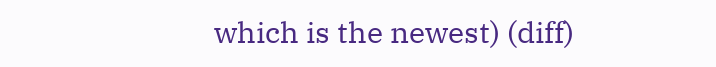which is the newest) (diff)